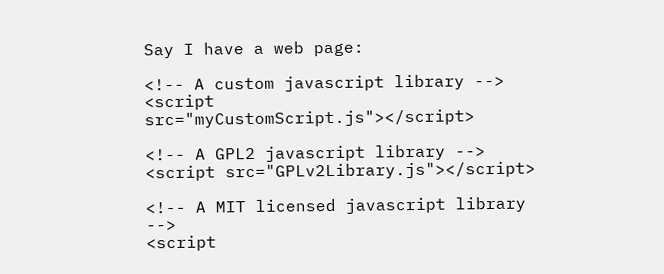Say I have a web page:

<!-- A custom javascript library -->
<script src="myCustomScript.js"></script>

<!-- A GPL2 javascript library -->
<script src="GPLv2Library.js"></script>

<!-- A MIT licensed javascript library -->
<script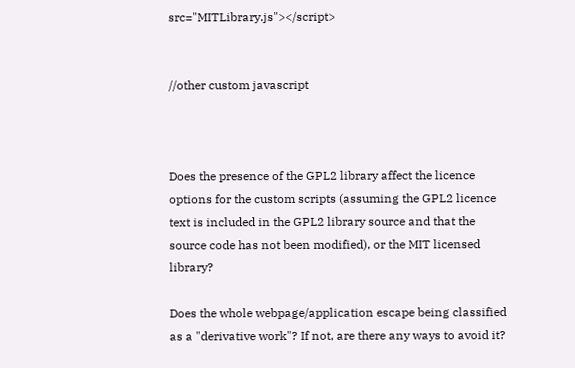src="MITLibrary.js"></script>


//other custom javascript



Does the presence of the GPL2 library affect the licence options for the custom scripts (assuming the GPL2 licence text is included in the GPL2 library source and that the source code has not been modified), or the MIT licensed library?

Does the whole webpage/application escape being classified as a "derivative work"? If not, are there any ways to avoid it?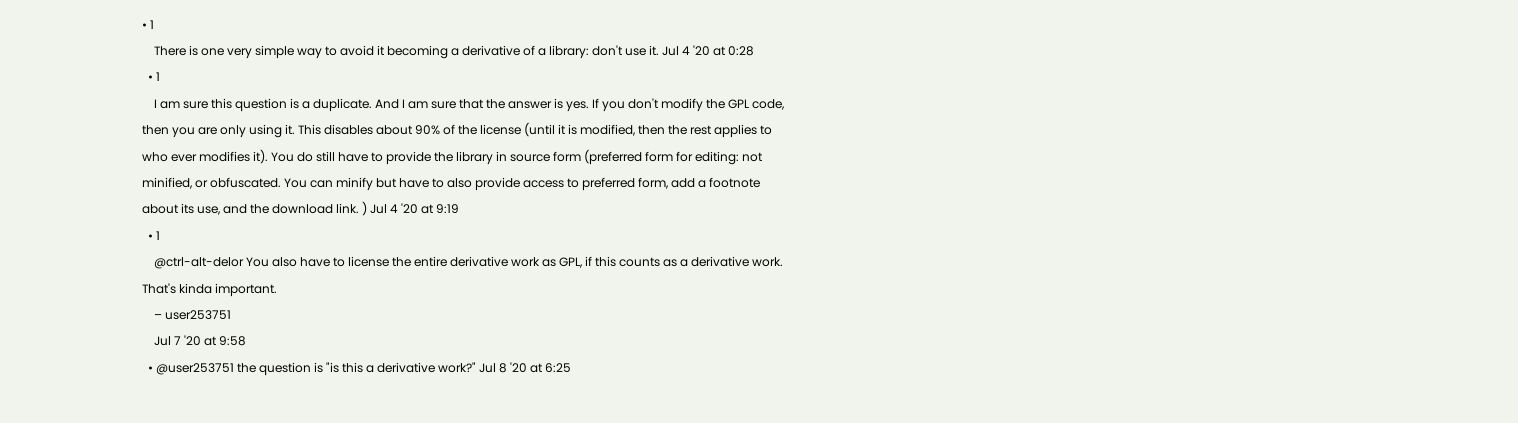• 1
    There is one very simple way to avoid it becoming a derivative of a library: don't use it. Jul 4 '20 at 0:28
  • 1
    I am sure this question is a duplicate. And I am sure that the answer is yes. If you don't modify the GPL code, then you are only using it. This disables about 90% of the license (until it is modified, then the rest applies to who ever modifies it). You do still have to provide the library in source form (preferred form for editing: not minified, or obfuscated. You can minify but have to also provide access to preferred form, add a footnote about its use, and the download link. ) Jul 4 '20 at 9:19
  • 1
    @ctrl-alt-delor You also have to license the entire derivative work as GPL, if this counts as a derivative work. That's kinda important.
    – user253751
    Jul 7 '20 at 9:58
  • @user253751 the question is "is this a derivative work?" Jul 8 '20 at 6:25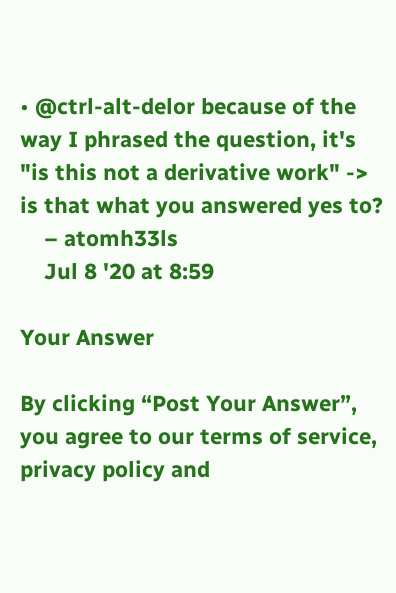• @ctrl-alt-delor because of the way I phrased the question, it's "is this not a derivative work" -> is that what you answered yes to?
    – atomh33ls
    Jul 8 '20 at 8:59

Your Answer

By clicking “Post Your Answer”, you agree to our terms of service, privacy policy and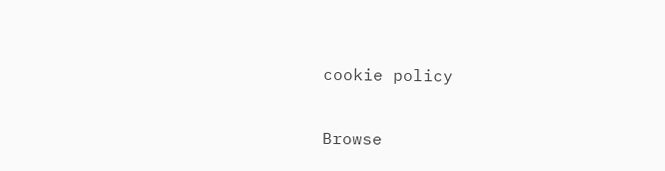cookie policy

Browse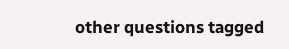other questions tagged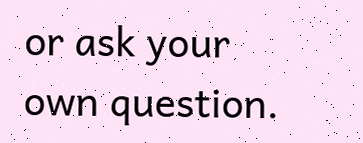or ask your own question.